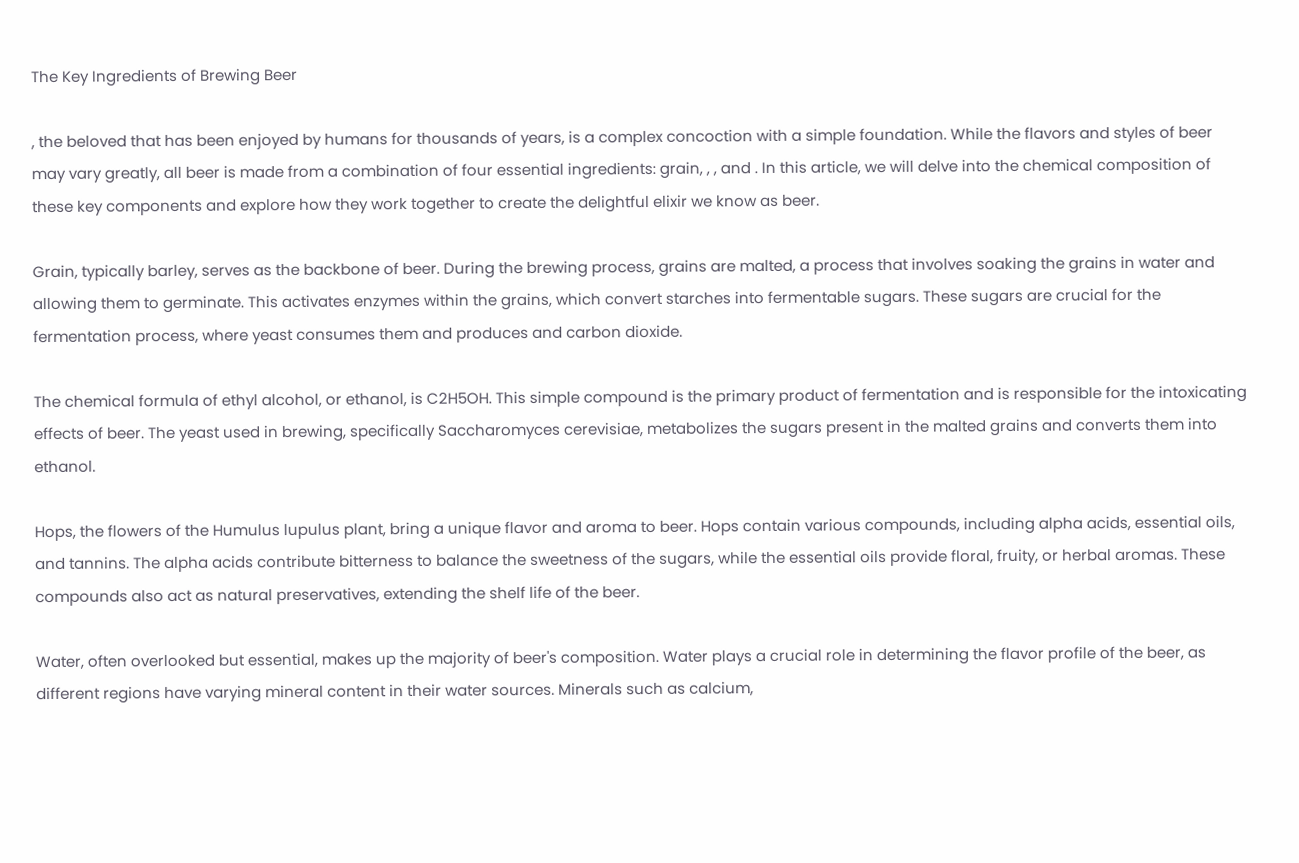The Key Ingredients of Brewing Beer

, the beloved that has been enjoyed by humans for thousands of years, is a complex concoction with a simple foundation. While the flavors and styles of beer may vary greatly, all beer is made from a combination of four essential ingredients: grain, , , and . In this article, we will delve into the chemical composition of these key components and explore how they work together to create the delightful elixir we know as beer.

Grain, typically barley, serves as the backbone of beer. During the brewing process, grains are malted, a process that involves soaking the grains in water and allowing them to germinate. This activates enzymes within the grains, which convert starches into fermentable sugars. These sugars are crucial for the fermentation process, where yeast consumes them and produces and carbon dioxide.

The chemical formula of ethyl alcohol, or ethanol, is C2H5OH. This simple compound is the primary product of fermentation and is responsible for the intoxicating effects of beer. The yeast used in brewing, specifically Saccharomyces cerevisiae, metabolizes the sugars present in the malted grains and converts them into ethanol.

Hops, the flowers of the Humulus lupulus plant, bring a unique flavor and aroma to beer. Hops contain various compounds, including alpha acids, essential oils, and tannins. The alpha acids contribute bitterness to balance the sweetness of the sugars, while the essential oils provide floral, fruity, or herbal aromas. These compounds also act as natural preservatives, extending the shelf life of the beer.

Water, often overlooked but essential, makes up the majority of beer's composition. Water plays a crucial role in determining the flavor profile of the beer, as different regions have varying mineral content in their water sources. Minerals such as calcium,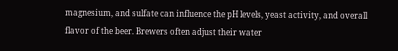magnesium, and sulfate can influence the pH levels, yeast activity, and overall flavor of the beer. Brewers often adjust their water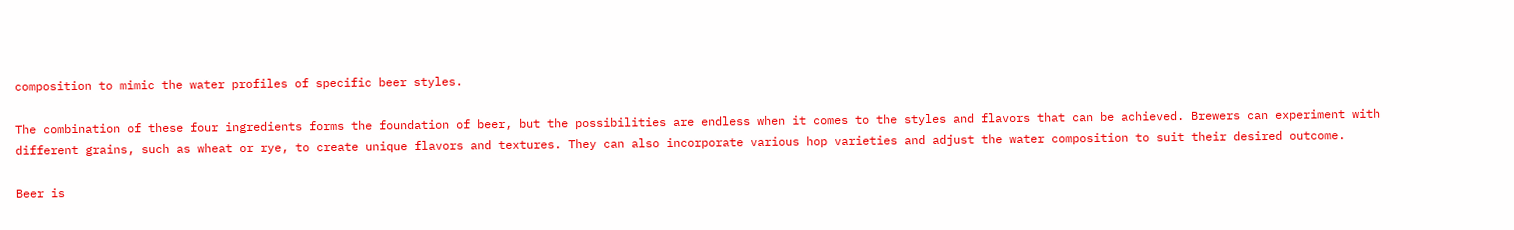composition to mimic the water profiles of specific beer styles.

The combination of these four ingredients forms the foundation of beer, but the possibilities are endless when it comes to the styles and flavors that can be achieved. Brewers can experiment with different grains, such as wheat or rye, to create unique flavors and textures. They can also incorporate various hop varieties and adjust the water composition to suit their desired outcome.

Beer is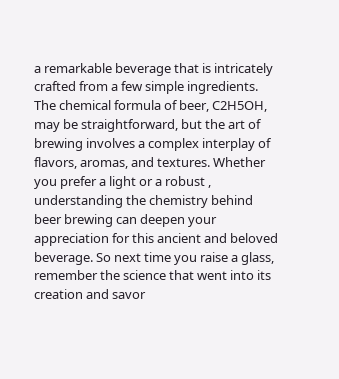a remarkable beverage that is intricately crafted from a few simple ingredients. The chemical formula of beer, C2H5OH, may be straightforward, but the art of brewing involves a complex interplay of flavors, aromas, and textures. Whether you prefer a light or a robust , understanding the chemistry behind beer brewing can deepen your appreciation for this ancient and beloved beverage. So next time you raise a glass, remember the science that went into its creation and savor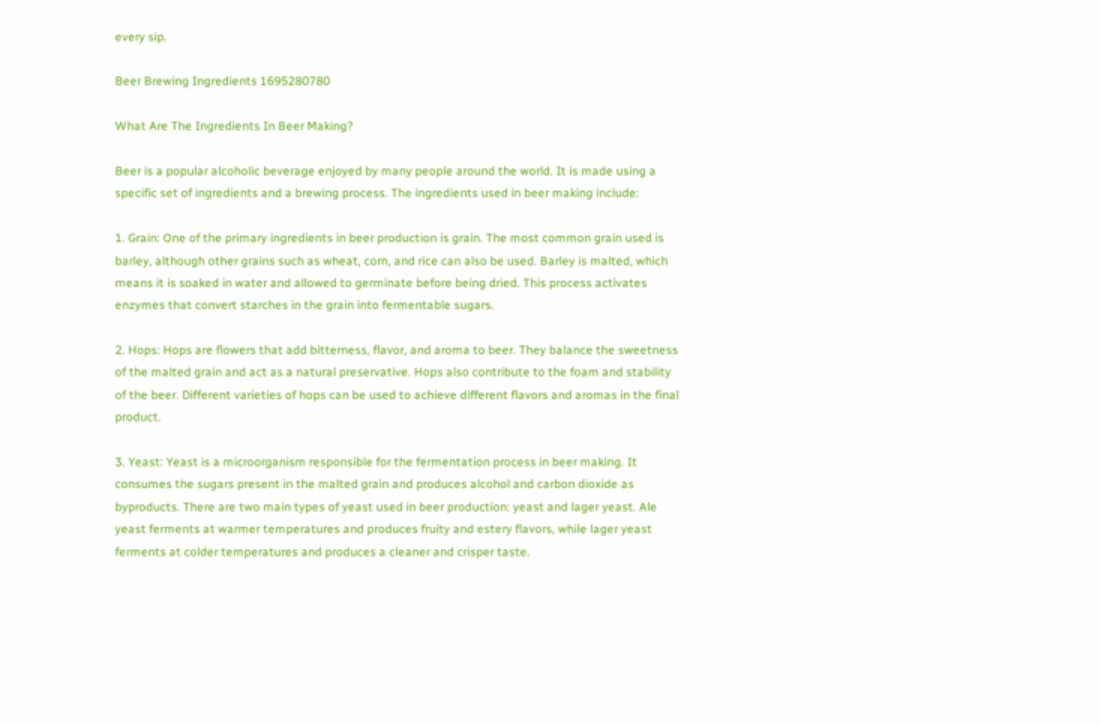every sip.

Beer Brewing Ingredients 1695280780

What Are The Ingredients In Beer Making?

Beer is a popular alcoholic beverage enjoyed by many people around the world. It is made using a specific set of ingredients and a brewing process. The ingredients used in beer making include:

1. Grain: One of the primary ingredients in beer production is grain. The most common grain used is barley, although other grains such as wheat, corn, and rice can also be used. Barley is malted, which means it is soaked in water and allowed to germinate before being dried. This process activates enzymes that convert starches in the grain into fermentable sugars.

2. Hops: Hops are flowers that add bitterness, flavor, and aroma to beer. They balance the sweetness of the malted grain and act as a natural preservative. Hops also contribute to the foam and stability of the beer. Different varieties of hops can be used to achieve different flavors and aromas in the final product.

3. Yeast: Yeast is a microorganism responsible for the fermentation process in beer making. It consumes the sugars present in the malted grain and produces alcohol and carbon dioxide as byproducts. There are two main types of yeast used in beer production: yeast and lager yeast. Ale yeast ferments at warmer temperatures and produces fruity and estery flavors, while lager yeast ferments at colder temperatures and produces a cleaner and crisper taste.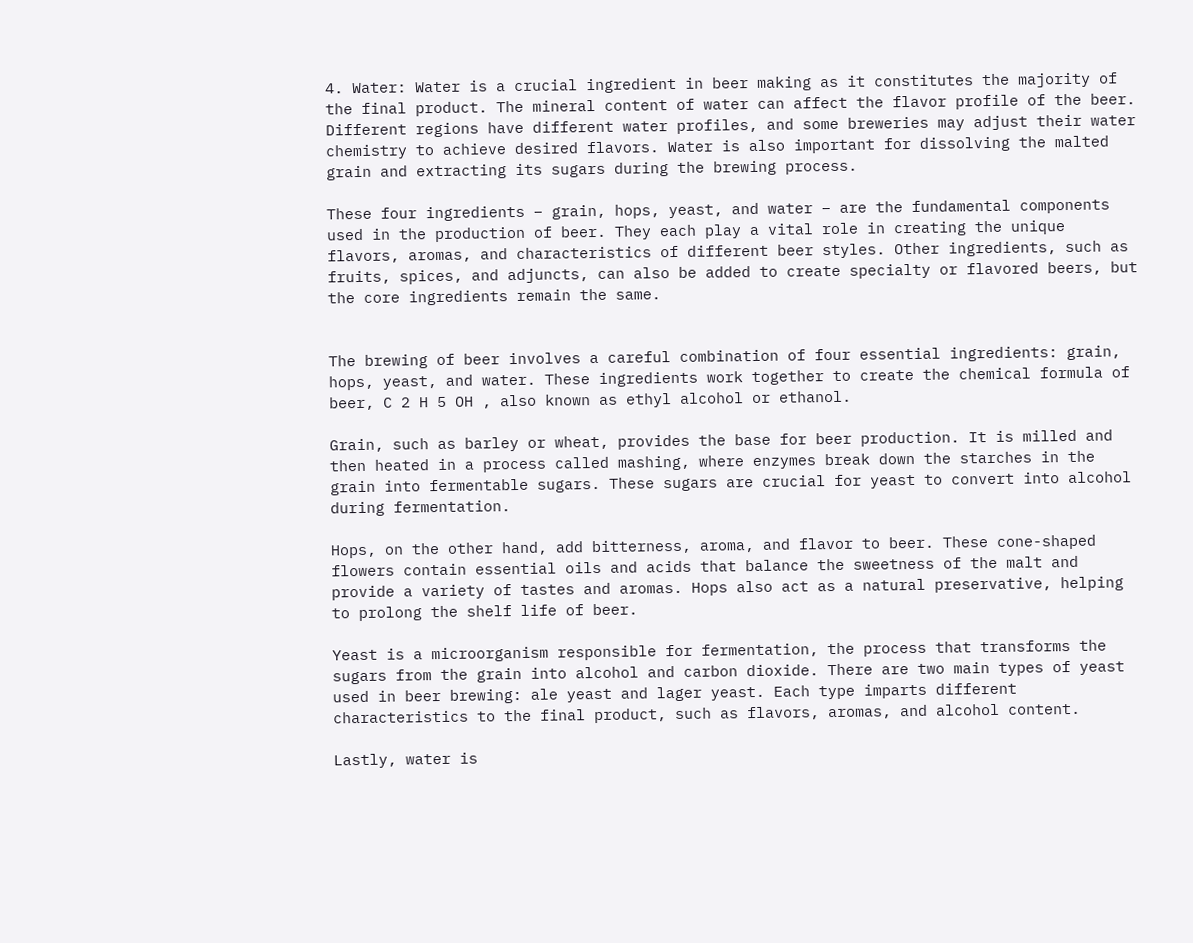4. Water: Water is a crucial ingredient in beer making as it constitutes the majority of the final product. The mineral content of water can affect the flavor profile of the beer. Different regions have different water profiles, and some breweries may adjust their water chemistry to achieve desired flavors. Water is also important for dissolving the malted grain and extracting its sugars during the brewing process.

These four ingredients – grain, hops, yeast, and water – are the fundamental components used in the production of beer. They each play a vital role in creating the unique flavors, aromas, and characteristics of different beer styles. Other ingredients, such as fruits, spices, and adjuncts, can also be added to create specialty or flavored beers, but the core ingredients remain the same.


The brewing of beer involves a careful combination of four essential ingredients: grain, hops, yeast, and water. These ingredients work together to create the chemical formula of beer, C 2 H 5 OH , also known as ethyl alcohol or ethanol.

Grain, such as barley or wheat, provides the base for beer production. It is milled and then heated in a process called mashing, where enzymes break down the starches in the grain into fermentable sugars. These sugars are crucial for yeast to convert into alcohol during fermentation.

Hops, on the other hand, add bitterness, aroma, and flavor to beer. These cone-shaped flowers contain essential oils and acids that balance the sweetness of the malt and provide a variety of tastes and aromas. Hops also act as a natural preservative, helping to prolong the shelf life of beer.

Yeast is a microorganism responsible for fermentation, the process that transforms the sugars from the grain into alcohol and carbon dioxide. There are two main types of yeast used in beer brewing: ale yeast and lager yeast. Each type imparts different characteristics to the final product, such as flavors, aromas, and alcohol content.

Lastly, water is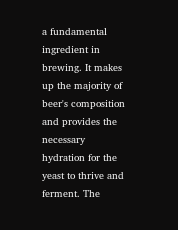a fundamental ingredient in brewing. It makes up the majority of beer's composition and provides the necessary hydration for the yeast to thrive and ferment. The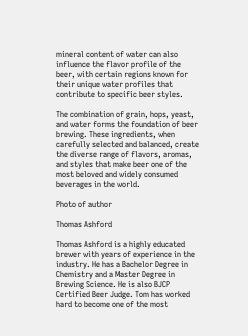mineral content of water can also influence the flavor profile of the beer, with certain regions known for their unique water profiles that contribute to specific beer styles.

The combination of grain, hops, yeast, and water forms the foundation of beer brewing. These ingredients, when carefully selected and balanced, create the diverse range of flavors, aromas, and styles that make beer one of the most beloved and widely consumed beverages in the world.

Photo of author

Thomas Ashford

Thomas Ashford is a highly educated brewer with years of experience in the industry. He has a Bachelor Degree in Chemistry and a Master Degree in Brewing Science. He is also BJCP Certified Beer Judge. Tom has worked hard to become one of the most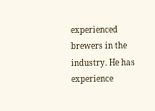experienced brewers in the industry. He has experience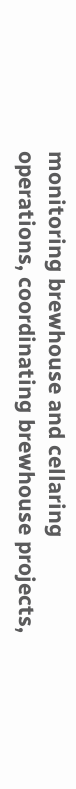monitoring brewhouse and cellaring operations, coordinating brewhouse projects,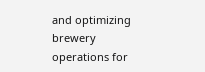and optimizing brewery operations for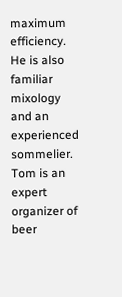maximum efficiency. He is also familiar mixology and an experienced sommelier. Tom is an expert organizer of beer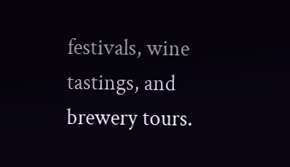festivals, wine tastings, and brewery tours.